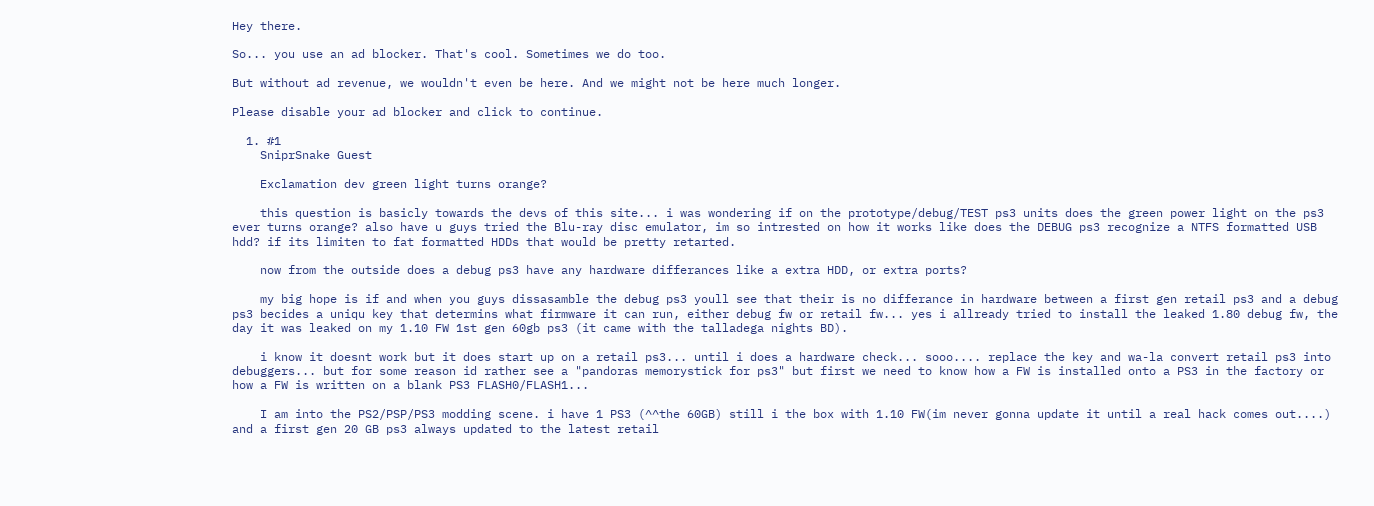Hey there.

So... you use an ad blocker. That's cool. Sometimes we do too.

But without ad revenue, we wouldn't even be here. And we might not be here much longer.

Please disable your ad blocker and click to continue.

  1. #1
    SniprSnake Guest

    Exclamation dev green light turns orange?

    this question is basicly towards the devs of this site... i was wondering if on the prototype/debug/TEST ps3 units does the green power light on the ps3 ever turns orange? also have u guys tried the Blu-ray disc emulator, im so intrested on how it works like does the DEBUG ps3 recognize a NTFS formatted USB hdd? if its limiten to fat formatted HDDs that would be pretty retarted.

    now from the outside does a debug ps3 have any hardware differances like a extra HDD, or extra ports?

    my big hope is if and when you guys dissasamble the debug ps3 youll see that their is no differance in hardware between a first gen retail ps3 and a debug ps3 becides a uniqu key that determins what firmware it can run, either debug fw or retail fw... yes i allready tried to install the leaked 1.80 debug fw, the day it was leaked on my 1.10 FW 1st gen 60gb ps3 (it came with the talladega nights BD).

    i know it doesnt work but it does start up on a retail ps3... until i does a hardware check... sooo.... replace the key and wa-la convert retail ps3 into debuggers... but for some reason id rather see a "pandoras memorystick for ps3" but first we need to know how a FW is installed onto a PS3 in the factory or how a FW is written on a blank PS3 FLASH0/FLASH1...

    I am into the PS2/PSP/PS3 modding scene. i have 1 PS3 (^^the 60GB) still i the box with 1.10 FW(im never gonna update it until a real hack comes out....) and a first gen 20 GB ps3 always updated to the latest retail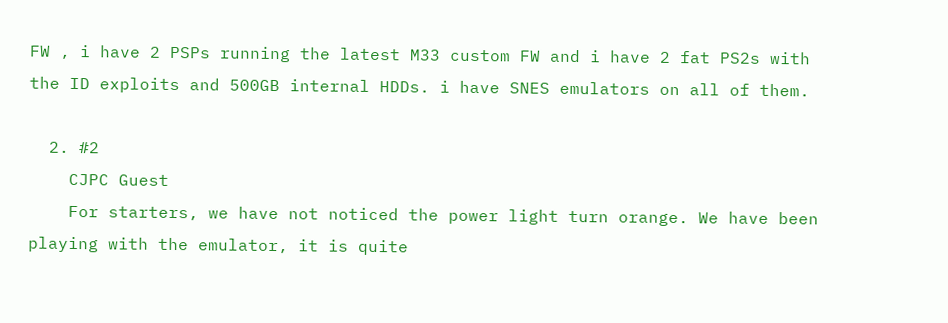FW , i have 2 PSPs running the latest M33 custom FW and i have 2 fat PS2s with the ID exploits and 500GB internal HDDs. i have SNES emulators on all of them.

  2. #2
    CJPC Guest
    For starters, we have not noticed the power light turn orange. We have been playing with the emulator, it is quite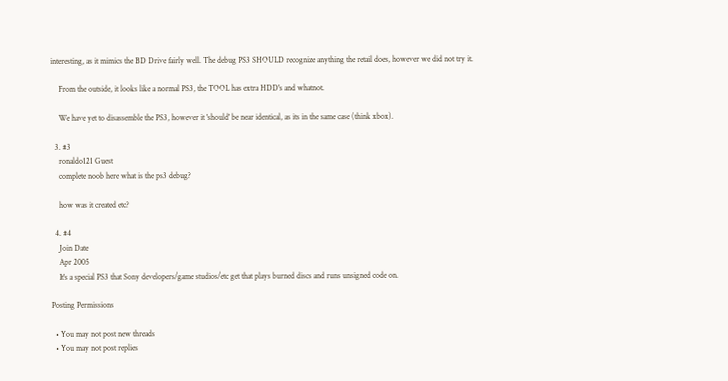interesting, as it mimics the BD Drive fairly well. The debug PS3 SHOULD recognize anything the retail does, however we did not try it.

    From the outside, it looks like a normal PS3, the TOOL has extra HDD's and whatnot.

    We have yet to disassemble the PS3, however it 'should' be near identical, as its in the same case (think xbox).

  3. #3
    ronaldo121 Guest
    complete noob here what is the ps3 debug?

    how was it created etc?

  4. #4
    Join Date
    Apr 2005
    It's a special PS3 that Sony developers/game studios/etc get that plays burned discs and runs unsigned code on.

Posting Permissions

  • You may not post new threads
  • You may not post replies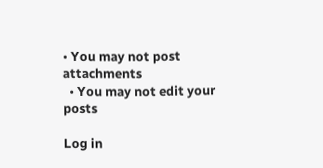• You may not post attachments
  • You may not edit your posts

Log in